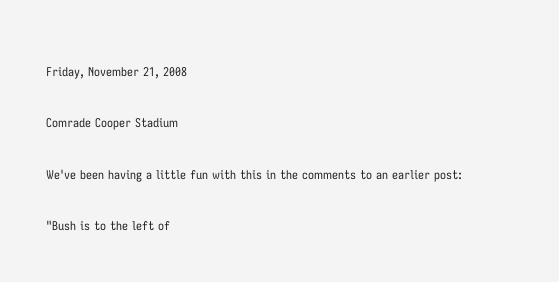Friday, November 21, 2008

Comrade Cooper Stadium

We've been having a little fun with this in the comments to an earlier post:

"Bush is to the left of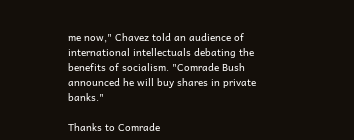me now," Chavez told an audience of international intellectuals debating the benefits of socialism. "Comrade Bush announced he will buy shares in private banks."

Thanks to Comrade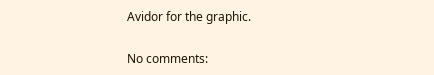Avidor for the graphic.

No comments: